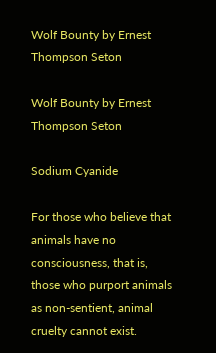Wolf Bounty by Ernest Thompson Seton

Wolf Bounty by Ernest Thompson Seton

Sodium Cyanide

For those who believe that animals have no consciousness, that is, those who purport animals as non-sentient, animal cruelty cannot exist.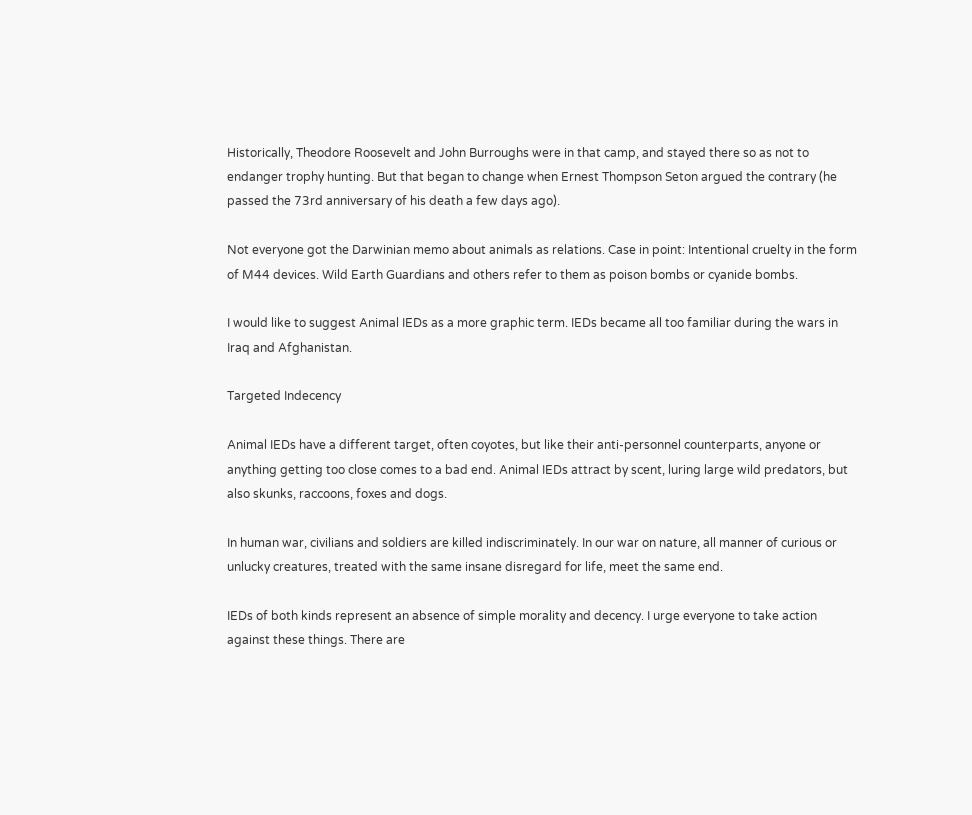Historically, Theodore Roosevelt and John Burroughs were in that camp, and stayed there so as not to endanger trophy hunting. But that began to change when Ernest Thompson Seton argued the contrary (he passed the 73rd anniversary of his death a few days ago).

Not everyone got the Darwinian memo about animals as relations. Case in point: Intentional cruelty in the form of M44 devices. Wild Earth Guardians and others refer to them as poison bombs or cyanide bombs.

I would like to suggest Animal IEDs as a more graphic term. IEDs became all too familiar during the wars in Iraq and Afghanistan.

Targeted Indecency

Animal IEDs have a different target, often coyotes, but like their anti-personnel counterparts, anyone or anything getting too close comes to a bad end. Animal IEDs attract by scent, luring large wild predators, but also skunks, raccoons, foxes and dogs.

In human war, civilians and soldiers are killed indiscriminately. In our war on nature, all manner of curious or unlucky creatures, treated with the same insane disregard for life, meet the same end.

IEDs of both kinds represent an absence of simple morality and decency. I urge everyone to take action against these things. There are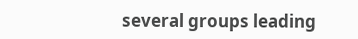several groups leading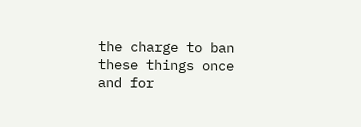the charge to ban these things once and for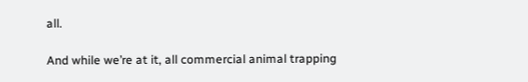all.

And while we’re at it, all commercial animal trapping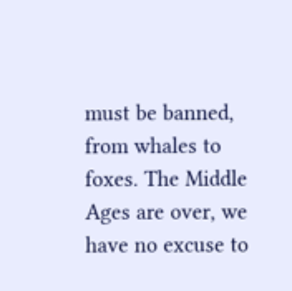must be banned, from whales to foxes. The Middle Ages are over, we have no excuse to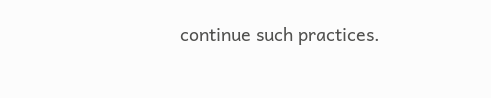continue such practices.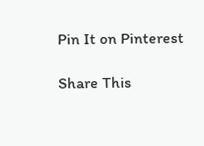Pin It on Pinterest

Share This